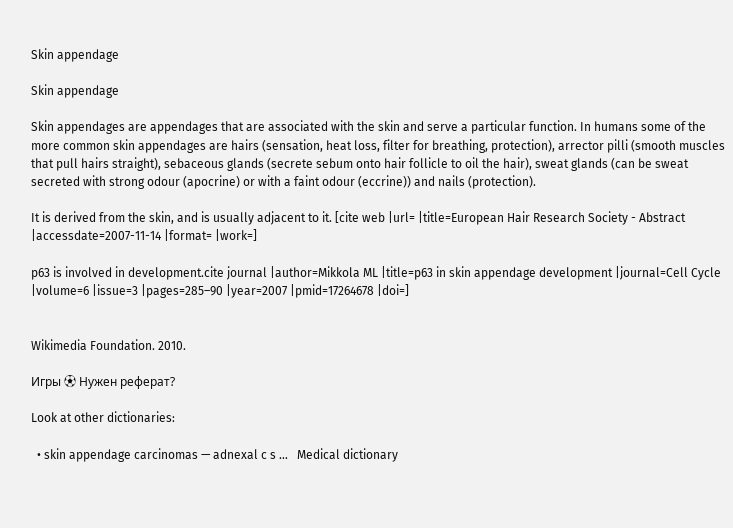Skin appendage

Skin appendage

Skin appendages are appendages that are associated with the skin and serve a particular function. In humans some of the more common skin appendages are hairs (sensation, heat loss, filter for breathing, protection), arrector pilli (smooth muscles that pull hairs straight), sebaceous glands (secrete sebum onto hair follicle to oil the hair), sweat glands (can be sweat secreted with strong odour (apocrine) or with a faint odour (eccrine)) and nails (protection).

It is derived from the skin, and is usually adjacent to it. [cite web |url= |title=European Hair Research Society - Abstract |accessdate=2007-11-14 |format= |work=]

p63 is involved in development.cite journal |author=Mikkola ML |title=p63 in skin appendage development |journal=Cell Cycle |volume=6 |issue=3 |pages=285–90 |year=2007 |pmid=17264678 |doi=]


Wikimedia Foundation. 2010.

Игры ⚽ Нужен реферат?

Look at other dictionaries:

  • skin appendage carcinomas — adnexal c s …   Medical dictionary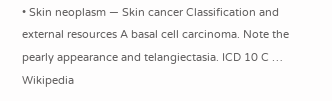• Skin neoplasm — Skin cancer Classification and external resources A basal cell carcinoma. Note the pearly appearance and telangiectasia. ICD 10 C …   Wikipedia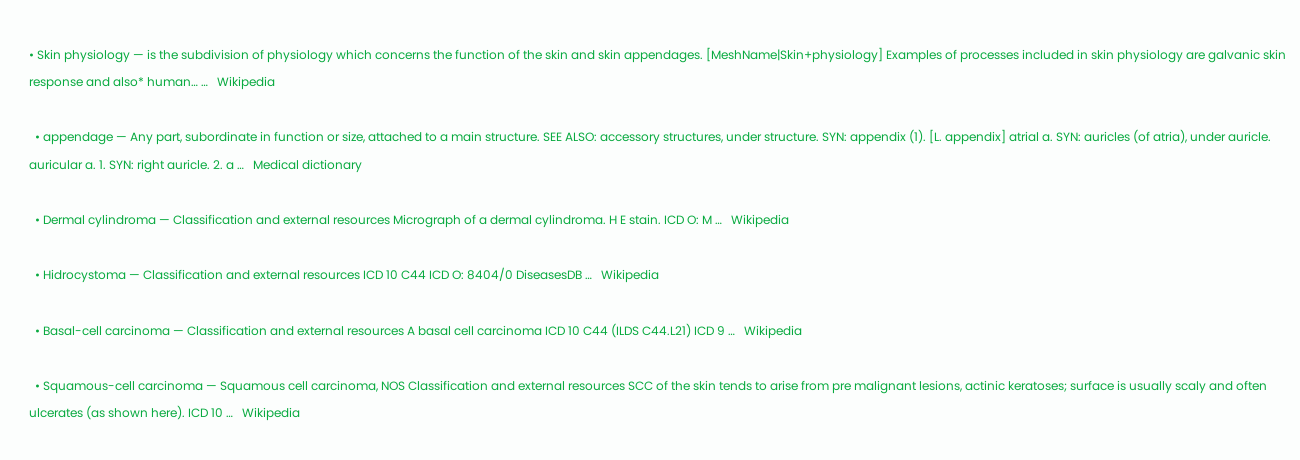• Skin physiology — is the subdivision of physiology which concerns the function of the skin and skin appendages. [MeshName|Skin+physiology] Examples of processes included in skin physiology are galvanic skin response and also* human… …   Wikipedia

  • appendage — Any part, subordinate in function or size, attached to a main structure. SEE ALSO: accessory structures, under structure. SYN: appendix (1). [L. appendix] atrial a. SYN: auricles (of atria), under auricle. auricular a. 1. SYN: right auricle. 2. a …   Medical dictionary

  • Dermal cylindroma — Classification and external resources Micrograph of a dermal cylindroma. H E stain. ICD O: M …   Wikipedia

  • Hidrocystoma — Classification and external resources ICD 10 C44 ICD O: 8404/0 DiseasesDB …   Wikipedia

  • Basal-cell carcinoma — Classification and external resources A basal cell carcinoma ICD 10 C44 (ILDS C44.L21) ICD 9 …   Wikipedia

  • Squamous-cell carcinoma — Squamous cell carcinoma, NOS Classification and external resources SCC of the skin tends to arise from pre malignant lesions, actinic keratoses; surface is usually scaly and often ulcerates (as shown here). ICD 10 …   Wikipedia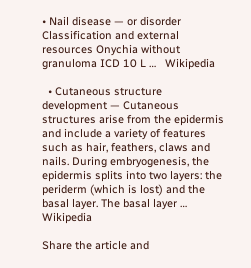• Nail disease — or disorder Classification and external resources Onychia without granuloma ICD 10 L …   Wikipedia

  • Cutaneous structure development — Cutaneous structures arise from the epidermis and include a variety of features such as hair, feathers, claws and nails. During embryogenesis, the epidermis splits into two layers: the periderm (which is lost) and the basal layer. The basal layer …   Wikipedia

Share the article and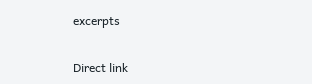excerpts

Direct link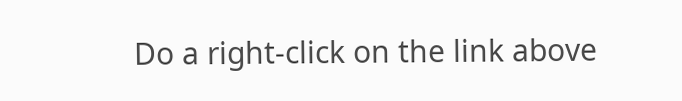Do a right-click on the link above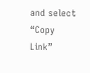and select “Copy Link”